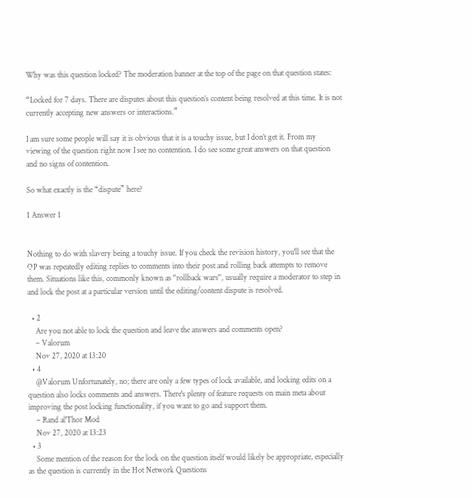Why was this question locked? The moderation banner at the top of the page on that question states:

“Locked for 7 days. There are disputes about this question’s content being resolved at this time. It is not currently accepting new answers or interactions.”

I am sure some people will say it is obvious that it is a touchy issue, but I don’t get it. From my viewing of the question right now I see no contention. I do see some great answers on that question and no signs of contention.

So what exactly is the “dispute” here?

1 Answer 1


Nothing to do with slavery being a touchy issue. If you check the revision history, you'll see that the OP was repeatedly editing replies to comments into their post and rolling back attempts to remove them. Situations like this, commonly known as "rollback wars", usually require a moderator to step in and lock the post at a particular version until the editing/content dispute is resolved.

  • 2
    Are you not able to lock the question and leave the answers and comments open?
    – Valorum
    Nov 27, 2020 at 13:20
  • 4
    @Valorum Unfortunately, no; there are only a few types of lock available, and locking edits on a question also locks comments and answers. There's plenty of feature requests on main meta about improving the post locking functionality, if you want to go and support them.
    – Rand al'Thor Mod
    Nov 27, 2020 at 13:23
  • 3
    Some mention of the reason for the lock on the question itself would likely be appropriate, especially as the question is currently in the Hot Network Questions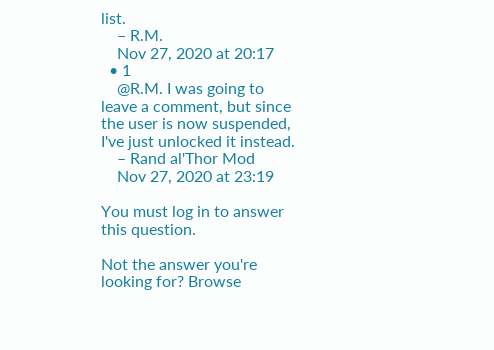list.
    – R.M.
    Nov 27, 2020 at 20:17
  • 1
    @R.M. I was going to leave a comment, but since the user is now suspended, I've just unlocked it instead.
    – Rand al'Thor Mod
    Nov 27, 2020 at 23:19

You must log in to answer this question.

Not the answer you're looking for? Browse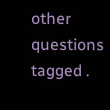other questions tagged .